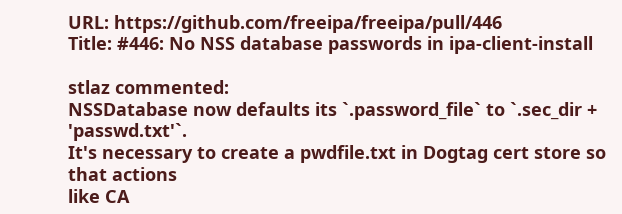URL: https://github.com/freeipa/freeipa/pull/446
Title: #446: No NSS database passwords in ipa-client-install

stlaz commented:
NSSDatabase now defaults its `.password_file` to `.sec_dir + 'passwd.txt'`.
It's necessary to create a pwdfile.txt in Dogtag cert store so that actions
like CA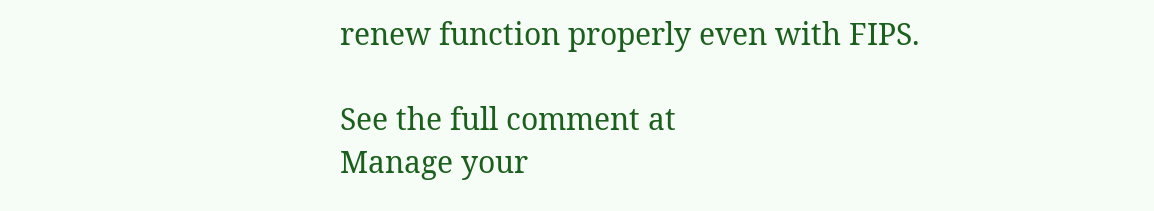renew function properly even with FIPS.

See the full comment at
Manage your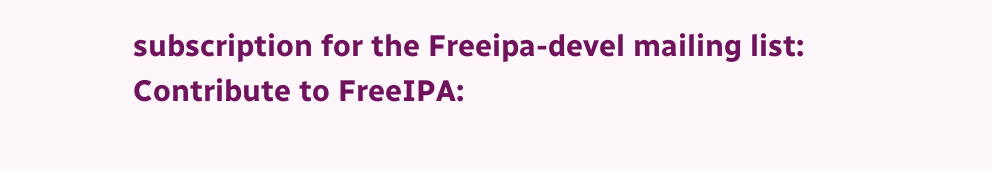subscription for the Freeipa-devel mailing list:
Contribute to FreeIPA: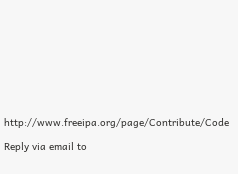http://www.freeipa.org/page/Contribute/Code

Reply via email to